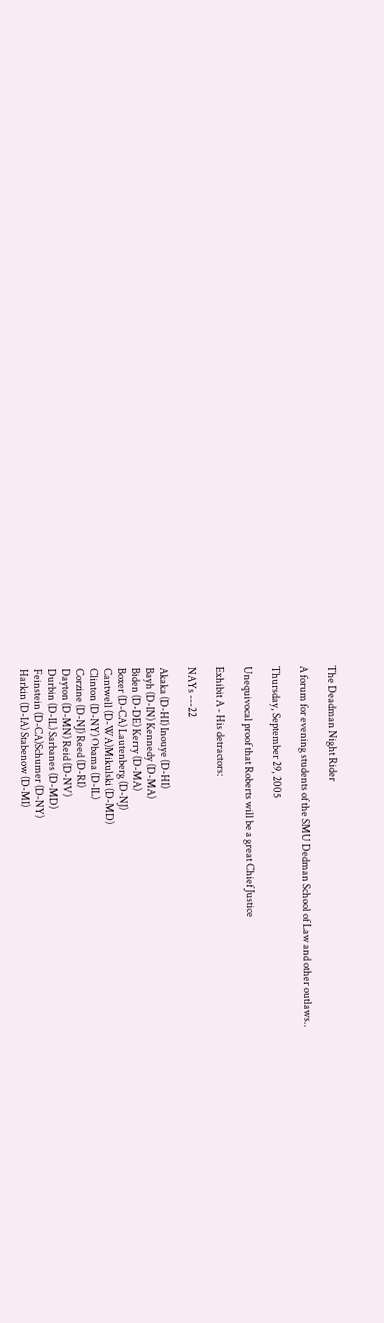The Deadman Night Rider

A forum for evening students of the SMU Dedman School of Law and other outlaws..

Thursday, September 29, 2005

Unequivocal proof that Roberts will be a great Chief Justice

Exhibit A - His detractors:

NAYs ---22

Akaka (D-HI) Inouye (D-HI)
Bayh (D-IN) Kennedy (D-MA)
Biden (D-DE) Kerry (D-MA)
Boxer (D-CA) Lautenberg (D-NJ)
Cantwell (D-WA)Mikulski (D-MD)
Clinton (D-NY) Obama (D-IL)
Corzine (D-NJ) Reed (D-RI)
Dayton (D-MN) Reid (D-NV)
Durbin (D-IL) Sarbanes (D-MD)
Feinstein (D-CA)Schumer (D-NY)
Harkin (D-IA) Stabenow (D-MI)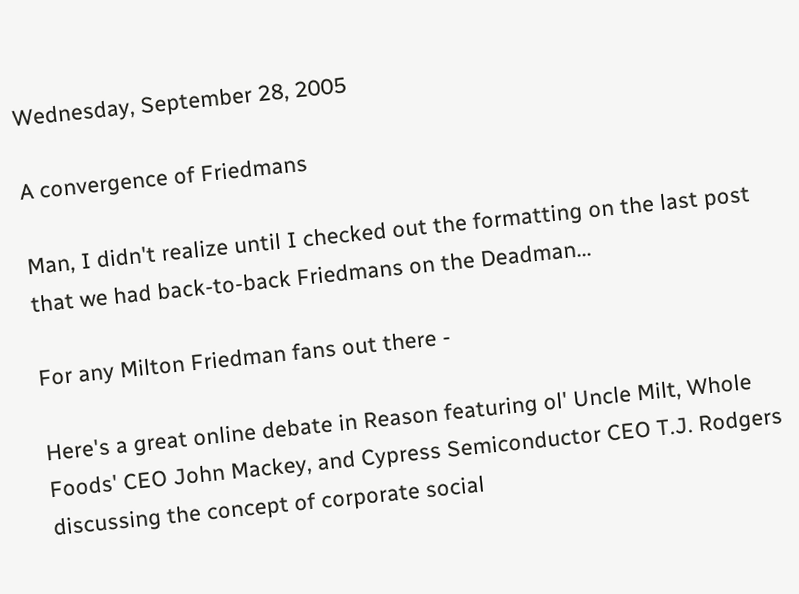Wednesday, September 28, 2005

A convergence of Friedmans

Man, I didn't realize until I checked out the formatting on the last post that we had back-to-back Friedmans on the Deadman...

For any Milton Friedman fans out there -

Here's a great online debate in Reason featuring ol' Uncle Milt, Whole Foods' CEO John Mackey, and Cypress Semiconductor CEO T.J. Rodgers discussing the concept of corporate social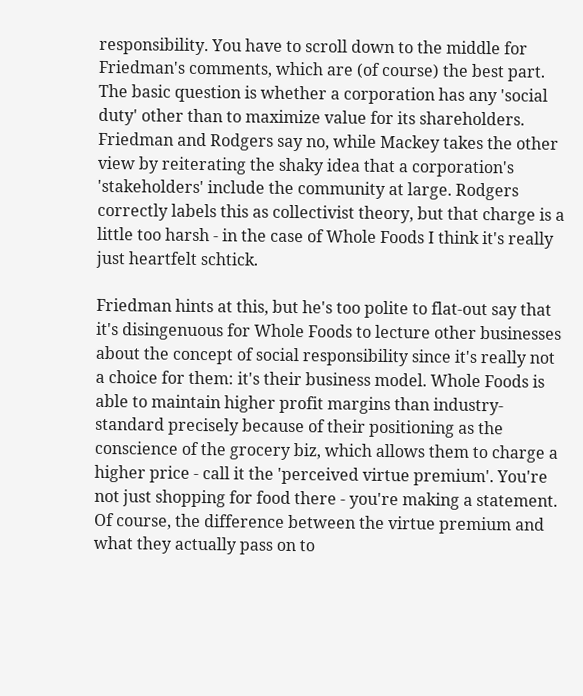responsibility. You have to scroll down to the middle for Friedman's comments, which are (of course) the best part. The basic question is whether a corporation has any 'social duty' other than to maximize value for its shareholders. Friedman and Rodgers say no, while Mackey takes the other view by reiterating the shaky idea that a corporation's 'stakeholders' include the community at large. Rodgers correctly labels this as collectivist theory, but that charge is a little too harsh - in the case of Whole Foods I think it's really just heartfelt schtick.

Friedman hints at this, but he's too polite to flat-out say that it's disingenuous for Whole Foods to lecture other businesses about the concept of social responsibility since it's really not a choice for them: it's their business model. Whole Foods is able to maintain higher profit margins than industry-standard precisely because of their positioning as the conscience of the grocery biz, which allows them to charge a higher price - call it the 'perceived virtue premium'. You're not just shopping for food there - you're making a statement. Of course, the difference between the virtue premium and what they actually pass on to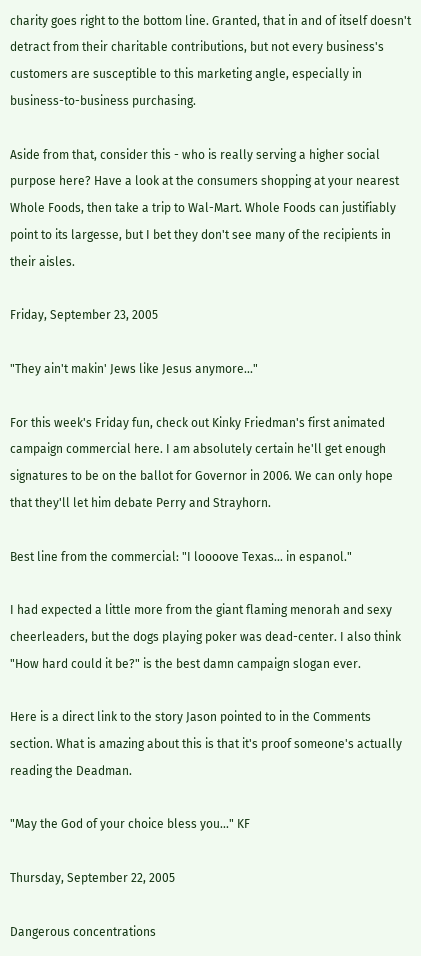charity goes right to the bottom line. Granted, that in and of itself doesn't detract from their charitable contributions, but not every business's customers are susceptible to this marketing angle, especially in business-to-business purchasing.

Aside from that, consider this - who is really serving a higher social purpose here? Have a look at the consumers shopping at your nearest Whole Foods, then take a trip to Wal-Mart. Whole Foods can justifiably point to its largesse, but I bet they don't see many of the recipients in their aisles.

Friday, September 23, 2005

"They ain't makin' Jews like Jesus anymore..."

For this week's Friday fun, check out Kinky Friedman's first animated campaign commercial here. I am absolutely certain he'll get enough signatures to be on the ballot for Governor in 2006. We can only hope that they'll let him debate Perry and Strayhorn.

Best line from the commercial: "I loooove Texas... in espanol."

I had expected a little more from the giant flaming menorah and sexy cheerleaders, but the dogs playing poker was dead-center. I also think "How hard could it be?" is the best damn campaign slogan ever.

Here is a direct link to the story Jason pointed to in the Comments section. What is amazing about this is that it's proof someone's actually reading the Deadman.

"May the God of your choice bless you..." KF

Thursday, September 22, 2005

Dangerous concentrations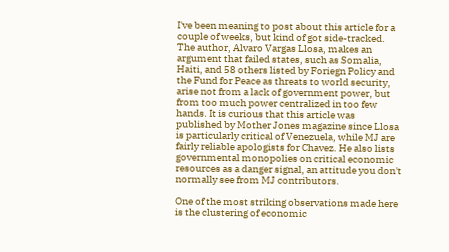I've been meaning to post about this article for a couple of weeks, but kind of got side-tracked. The author, Alvaro Vargas Llosa, makes an argument that failed states, such as Somalia, Haiti, and 58 others listed by Foriegn Policy and the Fund for Peace as threats to world security, arise not from a lack of government power, but from too much power centralized in too few hands. It is curious that this article was published by Mother Jones magazine since Llosa is particularly critical of Venezuela, while MJ are fairly reliable apologists for Chavez. He also lists governmental monopolies on critical economic resources as a danger signal, an attitude you don't normally see from MJ contributors.

One of the most striking observations made here is the clustering of economic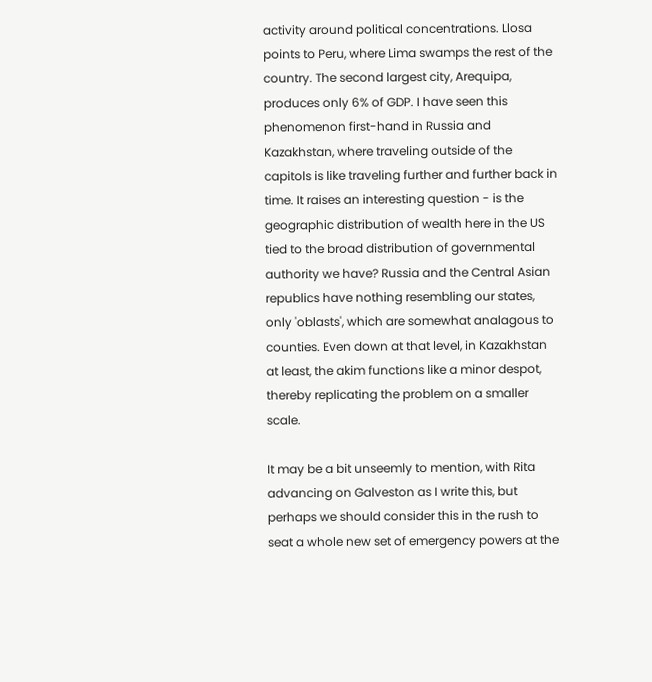activity around political concentrations. Llosa points to Peru, where Lima swamps the rest of the country. The second largest city, Arequipa, produces only 6% of GDP. I have seen this phenomenon first-hand in Russia and Kazakhstan, where traveling outside of the capitols is like traveling further and further back in time. It raises an interesting question - is the geographic distribution of wealth here in the US tied to the broad distribution of governmental authority we have? Russia and the Central Asian republics have nothing resembling our states, only 'oblasts', which are somewhat analagous to counties. Even down at that level, in Kazakhstan at least, the akim functions like a minor despot, thereby replicating the problem on a smaller scale.

It may be a bit unseemly to mention, with Rita advancing on Galveston as I write this, but perhaps we should consider this in the rush to seat a whole new set of emergency powers at the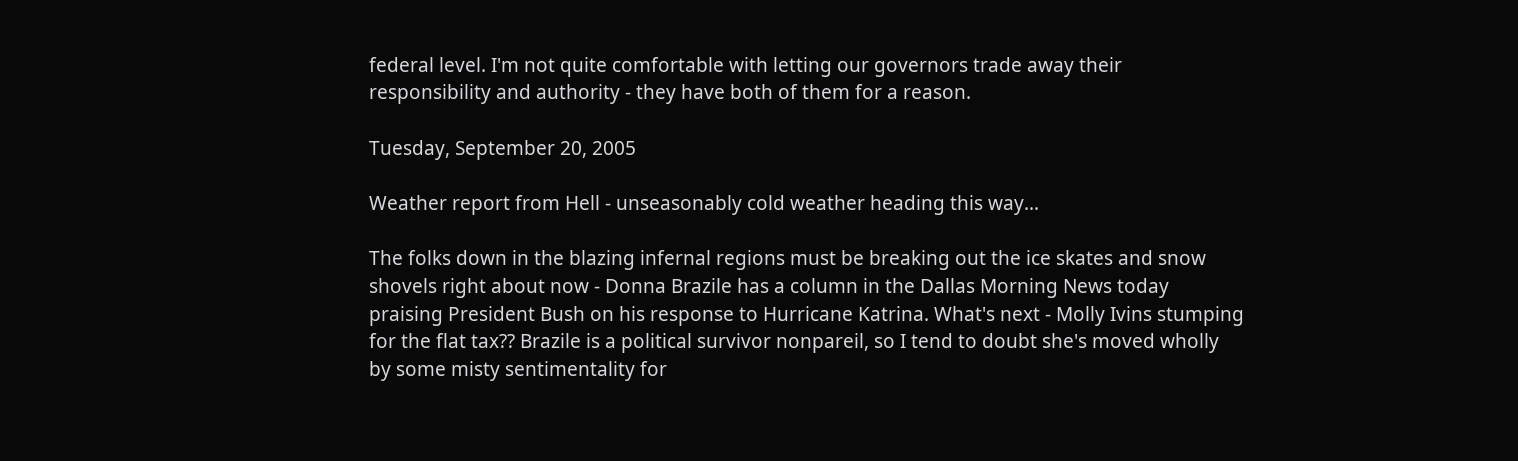federal level. I'm not quite comfortable with letting our governors trade away their responsibility and authority - they have both of them for a reason.

Tuesday, September 20, 2005

Weather report from Hell - unseasonably cold weather heading this way...

The folks down in the blazing infernal regions must be breaking out the ice skates and snow shovels right about now - Donna Brazile has a column in the Dallas Morning News today praising President Bush on his response to Hurricane Katrina. What's next - Molly Ivins stumping for the flat tax?? Brazile is a political survivor nonpareil, so I tend to doubt she's moved wholly by some misty sentimentality for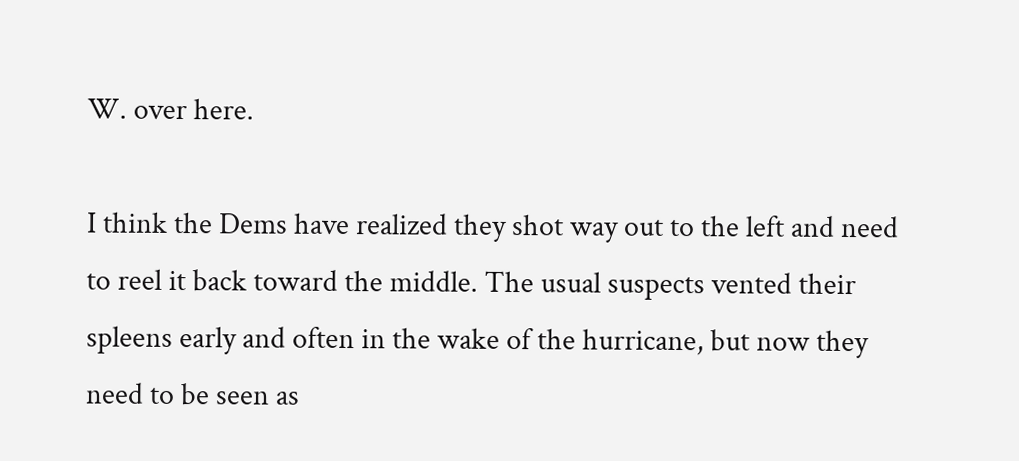W. over here.

I think the Dems have realized they shot way out to the left and need to reel it back toward the middle. The usual suspects vented their spleens early and often in the wake of the hurricane, but now they need to be seen as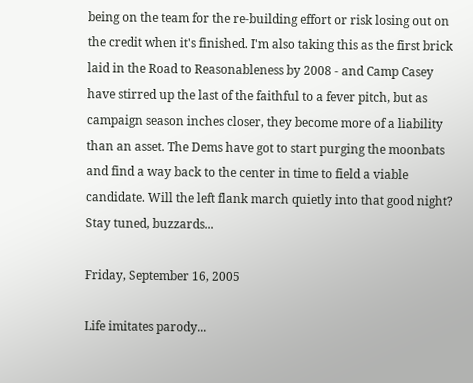being on the team for the re-building effort or risk losing out on the credit when it's finished. I'm also taking this as the first brick laid in the Road to Reasonableness by 2008 - and Camp Casey have stirred up the last of the faithful to a fever pitch, but as campaign season inches closer, they become more of a liability than an asset. The Dems have got to start purging the moonbats and find a way back to the center in time to field a viable candidate. Will the left flank march quietly into that good night? Stay tuned, buzzards...

Friday, September 16, 2005

Life imitates parody...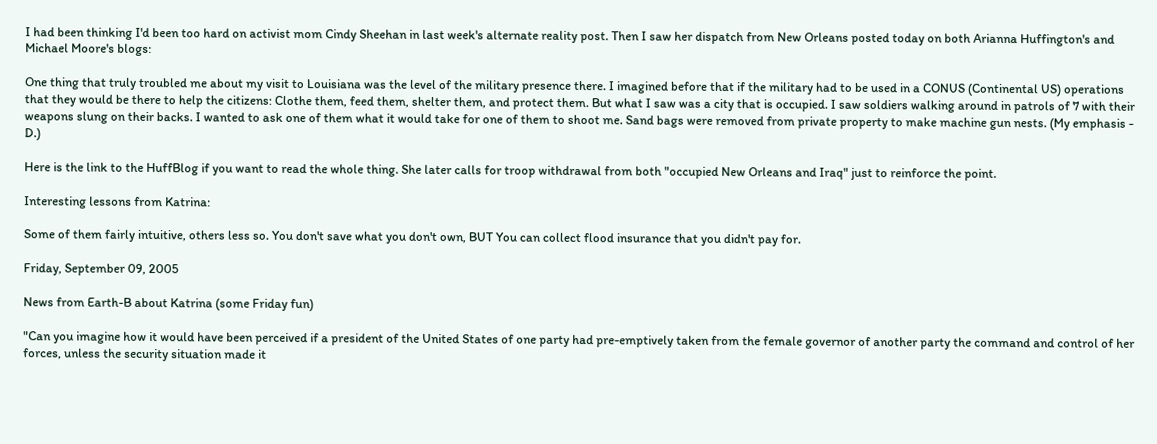I had been thinking I'd been too hard on activist mom Cindy Sheehan in last week's alternate reality post. Then I saw her dispatch from New Orleans posted today on both Arianna Huffington's and Michael Moore's blogs:

One thing that truly troubled me about my visit to Louisiana was the level of the military presence there. I imagined before that if the military had to be used in a CONUS (Continental US) operations that they would be there to help the citizens: Clothe them, feed them, shelter them, and protect them. But what I saw was a city that is occupied. I saw soldiers walking around in patrols of 7 with their weapons slung on their backs. I wanted to ask one of them what it would take for one of them to shoot me. Sand bags were removed from private property to make machine gun nests. (My emphasis - D.)

Here is the link to the HuffBlog if you want to read the whole thing. She later calls for troop withdrawal from both "occupied New Orleans and Iraq" just to reinforce the point.

Interesting lessons from Katrina:

Some of them fairly intuitive, others less so. You don't save what you don't own, BUT You can collect flood insurance that you didn't pay for.

Friday, September 09, 2005

News from Earth-B about Katrina (some Friday fun)

"Can you imagine how it would have been perceived if a president of the United States of one party had pre-emptively taken from the female governor of another party the command and control of her forces, unless the security situation made it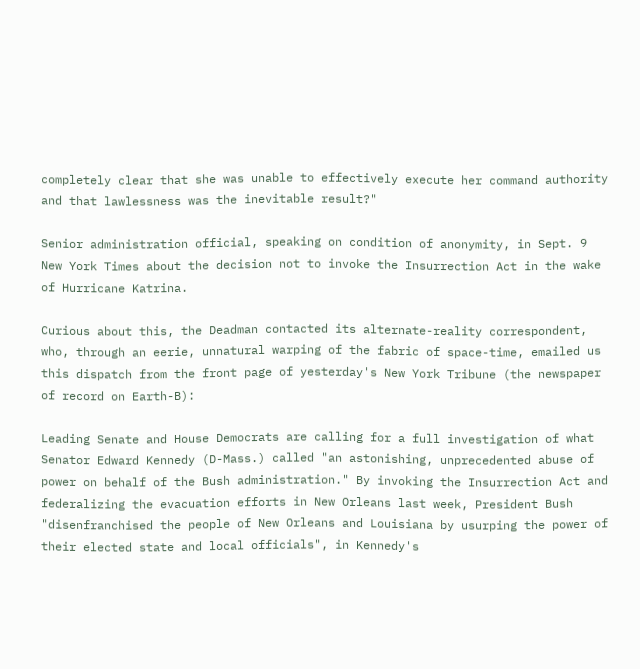completely clear that she was unable to effectively execute her command authority and that lawlessness was the inevitable result?"

Senior administration official, speaking on condition of anonymity, in Sept. 9 New York Times about the decision not to invoke the Insurrection Act in the wake of Hurricane Katrina.

Curious about this, the Deadman contacted its alternate-reality correspondent, who, through an eerie, unnatural warping of the fabric of space-time, emailed us this dispatch from the front page of yesterday's New York Tribune (the newspaper of record on Earth-B):

Leading Senate and House Democrats are calling for a full investigation of what Senator Edward Kennedy (D-Mass.) called "an astonishing, unprecedented abuse of power on behalf of the Bush administration." By invoking the Insurrection Act and federalizing the evacuation efforts in New Orleans last week, President Bush "disenfranchised the people of New Orleans and Louisiana by usurping the power of their elected state and local officials", in Kennedy's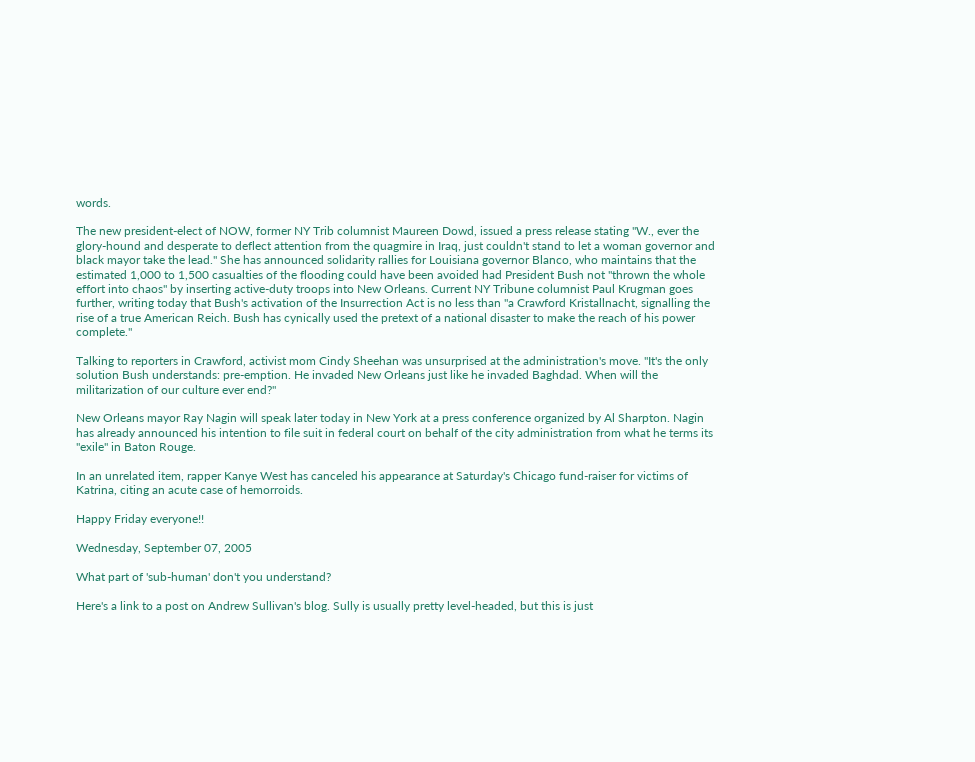words.

The new president-elect of NOW, former NY Trib columnist Maureen Dowd, issued a press release stating "W., ever the glory-hound and desperate to deflect attention from the quagmire in Iraq, just couldn't stand to let a woman governor and black mayor take the lead." She has announced solidarity rallies for Louisiana governor Blanco, who maintains that the estimated 1,000 to 1,500 casualties of the flooding could have been avoided had President Bush not "thrown the whole effort into chaos" by inserting active-duty troops into New Orleans. Current NY Tribune columnist Paul Krugman goes further, writing today that Bush's activation of the Insurrection Act is no less than "a Crawford Kristallnacht, signalling the rise of a true American Reich. Bush has cynically used the pretext of a national disaster to make the reach of his power complete."

Talking to reporters in Crawford, activist mom Cindy Sheehan was unsurprised at the administration's move. "It's the only solution Bush understands: pre-emption. He invaded New Orleans just like he invaded Baghdad. When will the militarization of our culture ever end?"

New Orleans mayor Ray Nagin will speak later today in New York at a press conference organized by Al Sharpton. Nagin has already announced his intention to file suit in federal court on behalf of the city administration from what he terms its "exile" in Baton Rouge.

In an unrelated item, rapper Kanye West has canceled his appearance at Saturday's Chicago fund-raiser for victims of Katrina, citing an acute case of hemorroids.

Happy Friday everyone!!

Wednesday, September 07, 2005

What part of 'sub-human' don't you understand?

Here's a link to a post on Andrew Sullivan's blog. Sully is usually pretty level-headed, but this is just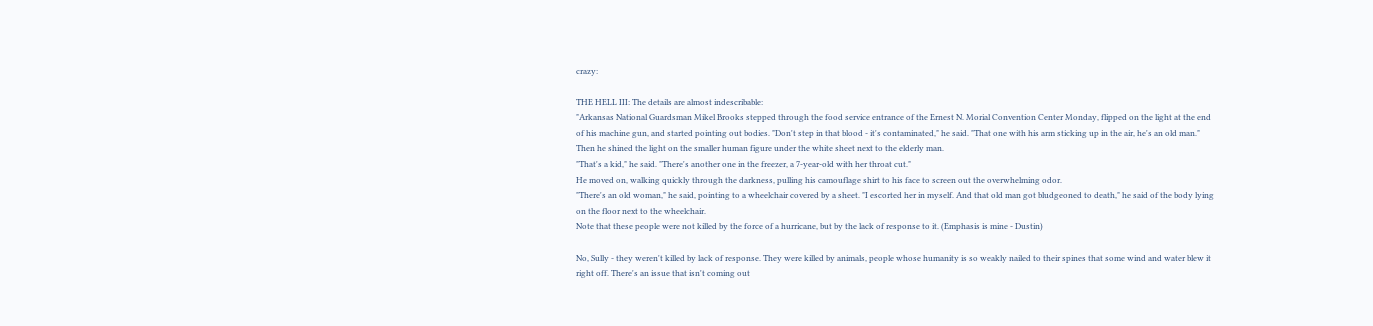crazy:

THE HELL III: The details are almost indescribable:
"Arkansas National Guardsman Mikel Brooks stepped through the food service entrance of the Ernest N. Morial Convention Center Monday, flipped on the light at the end of his machine gun, and started pointing out bodies. "Don't step in that blood - it's contaminated," he said. "That one with his arm sticking up in the air, he's an old man."
Then he shined the light on the smaller human figure under the white sheet next to the elderly man.
"That's a kid," he said. "There's another one in the freezer, a 7-year-old with her throat cut."
He moved on, walking quickly through the darkness, pulling his camouflage shirt to his face to screen out the overwhelming odor.
"There's an old woman," he said, pointing to a wheelchair covered by a sheet. "I escorted her in myself. And that old man got bludgeoned to death," he said of the body lying on the floor next to the wheelchair.
Note that these people were not killed by the force of a hurricane, but by the lack of response to it. (Emphasis is mine - Dustin)

No, Sully - they weren't killed by lack of response. They were killed by animals, people whose humanity is so weakly nailed to their spines that some wind and water blew it right off. There's an issue that isn't coming out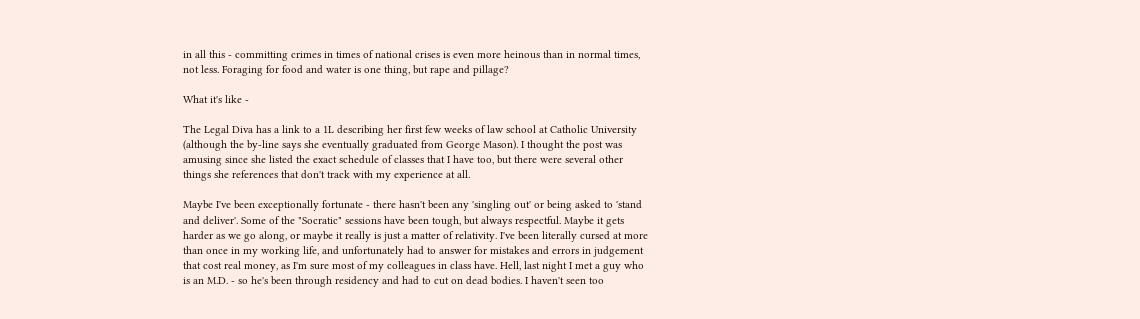in all this - committing crimes in times of national crises is even more heinous than in normal times, not less. Foraging for food and water is one thing, but rape and pillage?

What it's like -

The Legal Diva has a link to a 1L describing her first few weeks of law school at Catholic University (although the by-line says she eventually graduated from George Mason). I thought the post was amusing since she listed the exact schedule of classes that I have too, but there were several other things she references that don't track with my experience at all.

Maybe I've been exceptionally fortunate - there hasn't been any 'singling out' or being asked to 'stand and deliver'. Some of the "Socratic" sessions have been tough, but always respectful. Maybe it gets harder as we go along, or maybe it really is just a matter of relativity. I've been literally cursed at more than once in my working life, and unfortunately had to answer for mistakes and errors in judgement that cost real money, as I'm sure most of my colleagues in class have. Hell, last night I met a guy who is an M.D. - so he's been through residency and had to cut on dead bodies. I haven't seen too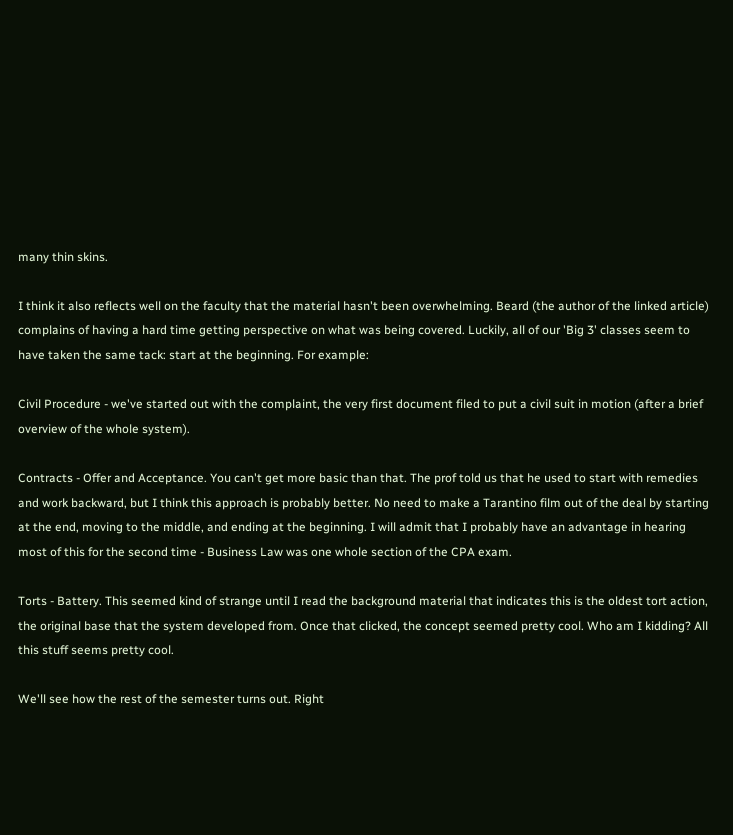many thin skins.

I think it also reflects well on the faculty that the material hasn't been overwhelming. Beard (the author of the linked article) complains of having a hard time getting perspective on what was being covered. Luckily, all of our 'Big 3' classes seem to have taken the same tack: start at the beginning. For example:

Civil Procedure - we've started out with the complaint, the very first document filed to put a civil suit in motion (after a brief overview of the whole system).

Contracts - Offer and Acceptance. You can't get more basic than that. The prof told us that he used to start with remedies and work backward, but I think this approach is probably better. No need to make a Tarantino film out of the deal by starting at the end, moving to the middle, and ending at the beginning. I will admit that I probably have an advantage in hearing most of this for the second time - Business Law was one whole section of the CPA exam.

Torts - Battery. This seemed kind of strange until I read the background material that indicates this is the oldest tort action, the original base that the system developed from. Once that clicked, the concept seemed pretty cool. Who am I kidding? All this stuff seems pretty cool.

We'll see how the rest of the semester turns out. Right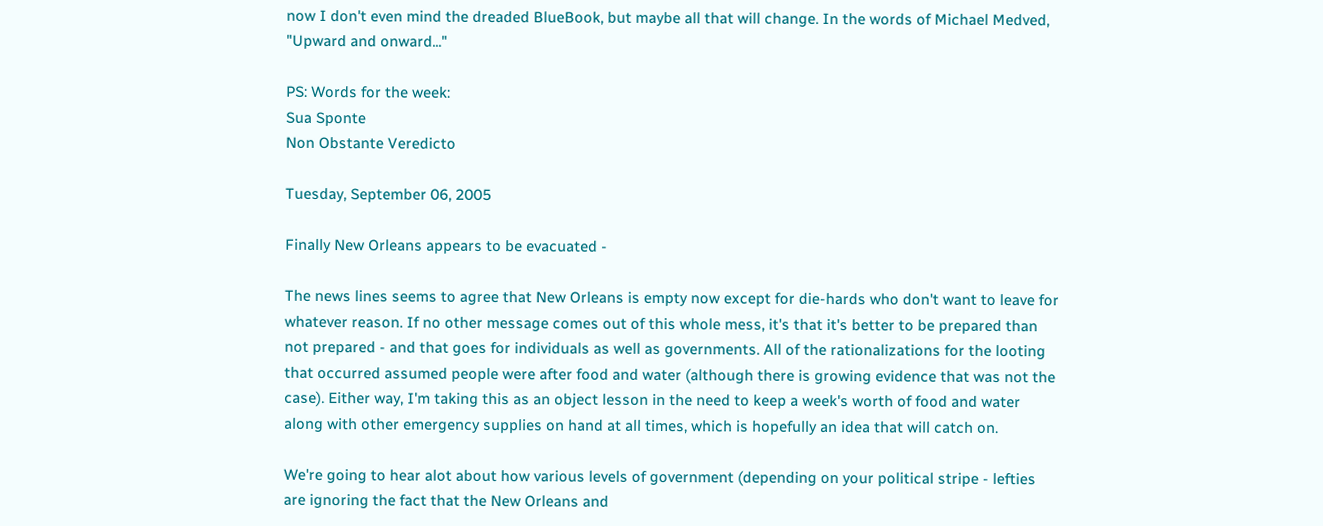now I don't even mind the dreaded BlueBook, but maybe all that will change. In the words of Michael Medved, "Upward and onward..."

PS: Words for the week:
Sua Sponte
Non Obstante Veredicto

Tuesday, September 06, 2005

Finally New Orleans appears to be evacuated -

The news lines seems to agree that New Orleans is empty now except for die-hards who don't want to leave for whatever reason. If no other message comes out of this whole mess, it's that it's better to be prepared than not prepared - and that goes for individuals as well as governments. All of the rationalizations for the looting that occurred assumed people were after food and water (although there is growing evidence that was not the case). Either way, I'm taking this as an object lesson in the need to keep a week's worth of food and water along with other emergency supplies on hand at all times, which is hopefully an idea that will catch on.

We're going to hear alot about how various levels of government (depending on your political stripe - lefties are ignoring the fact that the New Orleans and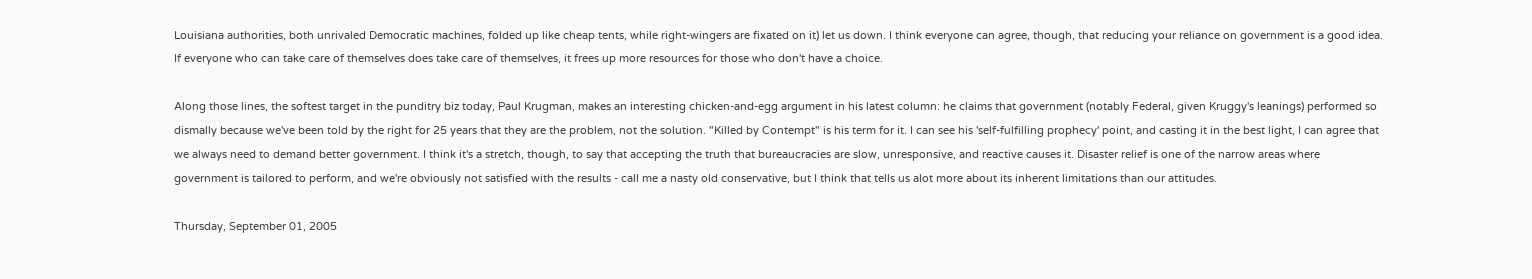Louisiana authorities, both unrivaled Democratic machines, folded up like cheap tents, while right-wingers are fixated on it) let us down. I think everyone can agree, though, that reducing your reliance on government is a good idea. If everyone who can take care of themselves does take care of themselves, it frees up more resources for those who don't have a choice.

Along those lines, the softest target in the punditry biz today, Paul Krugman, makes an interesting chicken-and-egg argument in his latest column: he claims that government (notably Federal, given Kruggy's leanings) performed so dismally because we've been told by the right for 25 years that they are the problem, not the solution. "Killed by Contempt" is his term for it. I can see his 'self-fulfilling prophecy' point, and casting it in the best light, I can agree that we always need to demand better government. I think it's a stretch, though, to say that accepting the truth that bureaucracies are slow, unresponsive, and reactive causes it. Disaster relief is one of the narrow areas where government is tailored to perform, and we're obviously not satisfied with the results - call me a nasty old conservative, but I think that tells us alot more about its inherent limitations than our attitudes.

Thursday, September 01, 2005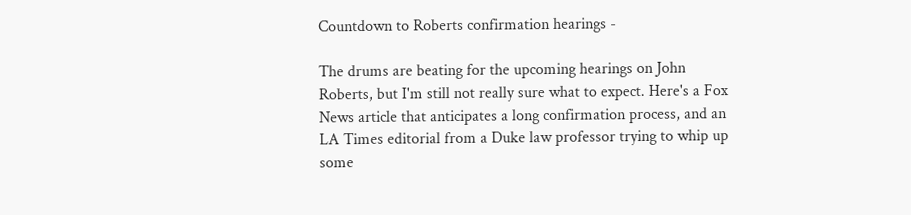Countdown to Roberts confirmation hearings -

The drums are beating for the upcoming hearings on John Roberts, but I'm still not really sure what to expect. Here's a Fox News article that anticipates a long confirmation process, and an LA Times editorial from a Duke law professor trying to whip up some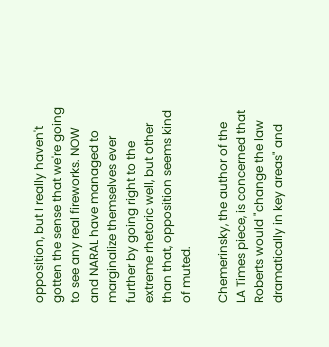opposition, but I really haven't gotten the sense that we're going to see any real fireworks. NOW and NARAL have managed to marginalize themselves ever further by going right to the extreme rhetoric well, but other than that, opposition seems kind of muted.

Chemerinsky, the author of the LA Times piece, is concerned that Roberts would "change the law dramatically in key areas" and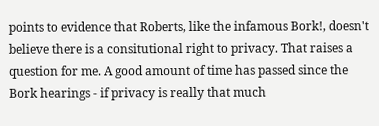points to evidence that Roberts, like the infamous Bork!, doesn't believe there is a consitutional right to privacy. That raises a question for me. A good amount of time has passed since the Bork hearings - if privacy is really that much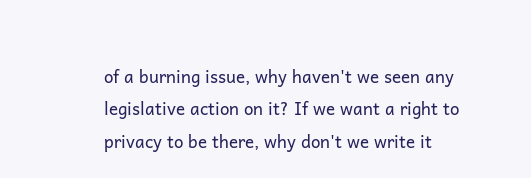of a burning issue, why haven't we seen any legislative action on it? If we want a right to privacy to be there, why don't we write it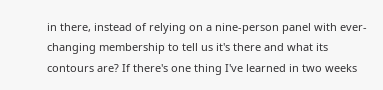in there, instead of relying on a nine-person panel with ever-changing membership to tell us it's there and what its contours are? If there's one thing I've learned in two weeks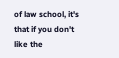of law school, it's that if you don't like the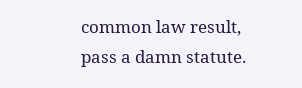common law result, pass a damn statute.